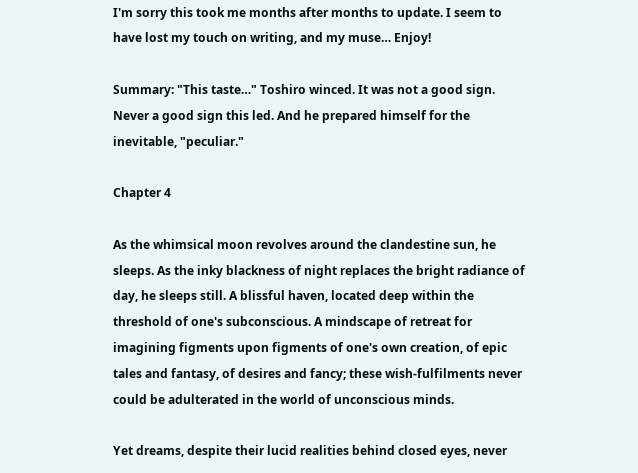I'm sorry this took me months after months to update. I seem to have lost my touch on writing, and my muse… Enjoy!

Summary: "This taste…" Toshiro winced. It was not a good sign. Never a good sign this led. And he prepared himself for the inevitable, "peculiar."

Chapter 4

As the whimsical moon revolves around the clandestine sun, he sleeps. As the inky blackness of night replaces the bright radiance of day, he sleeps still. A blissful haven, located deep within the threshold of one's subconscious. A mindscape of retreat for imagining figments upon figments of one's own creation, of epic tales and fantasy, of desires and fancy; these wish-fulfilments never could be adulterated in the world of unconscious minds.

Yet dreams, despite their lucid realities behind closed eyes, never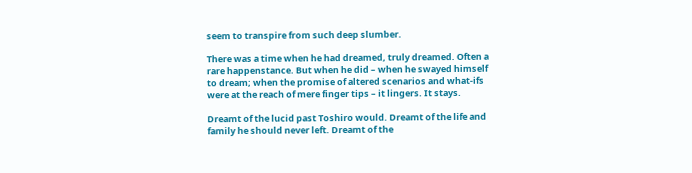seem to transpire from such deep slumber.

There was a time when he had dreamed, truly dreamed. Often a rare happenstance. But when he did – when he swayed himself to dream; when the promise of altered scenarios and what-ifs were at the reach of mere finger tips – it lingers. It stays.

Dreamt of the lucid past Toshiro would. Dreamt of the life and family he should never left. Dreamt of the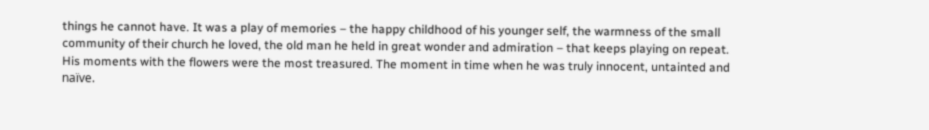things he cannot have. It was a play of memories – the happy childhood of his younger self, the warmness of the small community of their church he loved, the old man he held in great wonder and admiration – that keeps playing on repeat. His moments with the flowers were the most treasured. The moment in time when he was truly innocent, untainted and naïve.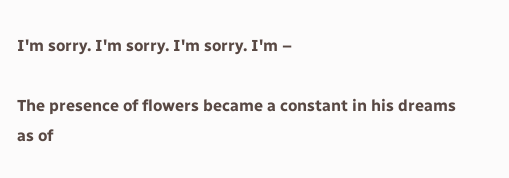I'm sorry. I'm sorry. I'm sorry. I'm –

The presence of flowers became a constant in his dreams as of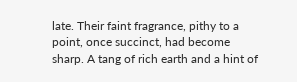late. Their faint fragrance, pithy to a point, once succinct, had become sharp. A tang of rich earth and a hint of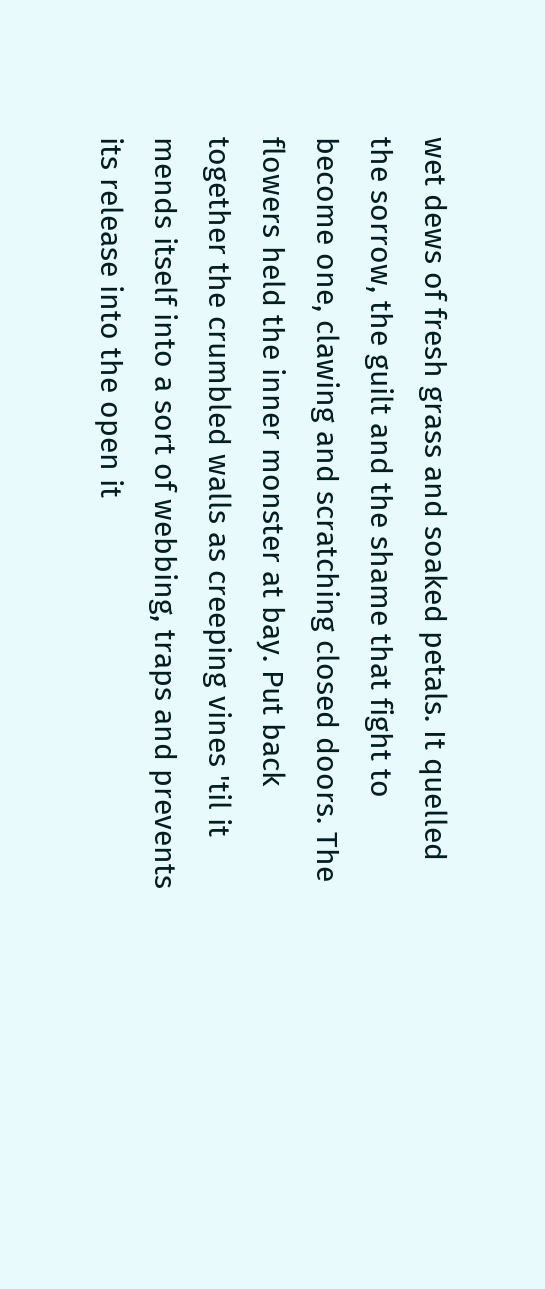wet dews of fresh grass and soaked petals. It quelled the sorrow, the guilt and the shame that fight to become one, clawing and scratching closed doors. The flowers held the inner monster at bay. Put back together the crumbled walls as creeping vines 'til it mends itself into a sort of webbing, traps and prevents its release into the open it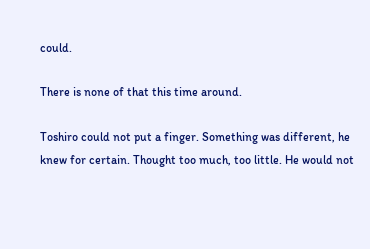could.

There is none of that this time around.

Toshiro could not put a finger. Something was different, he knew for certain. Thought too much, too little. He would not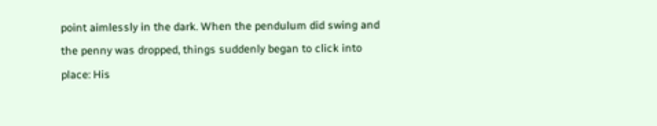point aimlessly in the dark. When the pendulum did swing and the penny was dropped, things suddenly began to click into place: His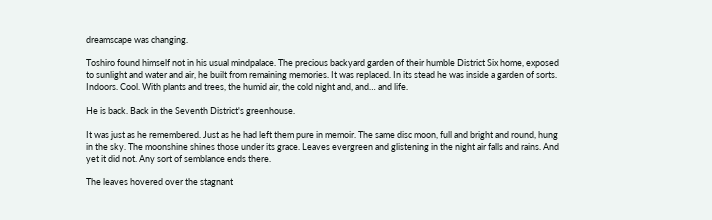dreamscape was changing.

Toshiro found himself not in his usual mindpalace. The precious backyard garden of their humble District Six home, exposed to sunlight and water and air, he built from remaining memories. It was replaced. In its stead he was inside a garden of sorts. Indoors. Cool. With plants and trees, the humid air, the cold night and, and… and life.

He is back. Back in the Seventh District's greenhouse.

It was just as he remembered. Just as he had left them pure in memoir. The same disc moon, full and bright and round, hung in the sky. The moonshine shines those under its grace. Leaves evergreen and glistening in the night air falls and rains. And yet it did not. Any sort of semblance ends there.

The leaves hovered over the stagnant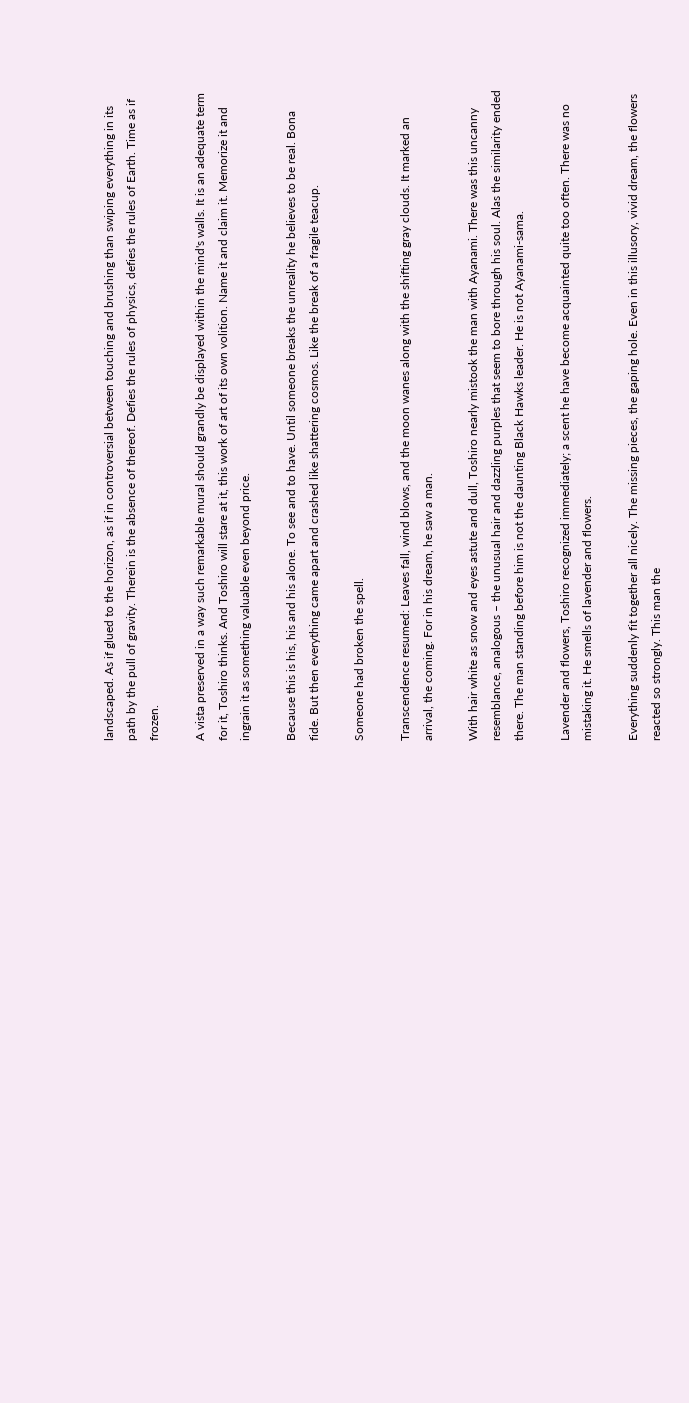landscaped. As if glued to the horizon, as if in controversial between touching and brushing than swiping everything in its path by the pull of gravity. Therein is the absence of thereof. Defies the rules of physics, defies the rules of Earth. Time as if frozen.

A vista preserved in a way such remarkable mural should grandly be displayed within the mind's walls. It is an adequate term for it, Toshiro thinks. And Toshiro will stare at it, this work of art of its own volition. Name it and claim it. Memorize it and ingrain it as something valuable even beyond price.

Because this is his, his and his alone. To see and to have. Until someone breaks the unreality he believes to be real. Bona fide. But then everything came apart and crashed like shattering cosmos. Like the break of a fragile teacup.

Someone had broken the spell.

Transcendence resumed: Leaves fall, wind blows, and the moon wanes along with the shifting gray clouds. It marked an arrival, the coming. For in his dream, he saw a man.

With hair white as snow and eyes astute and dull, Toshiro nearly mistook the man with Ayanami. There was this uncanny resemblance, analogous – the unusual hair and dazzling purples that seem to bore through his soul. Alas the similarity ended there. The man standing before him is not the daunting Black Hawks leader. He is not Ayanami-sama.

Lavender and flowers, Toshiro recognized immediately; a scent he have become acquainted quite too often. There was no mistaking it. He smells of lavender and flowers.

Everything suddenly fit together all nicely. The missing pieces, the gaping hole. Even in this illusory, vivid dream, the flowers reacted so strongly. This man the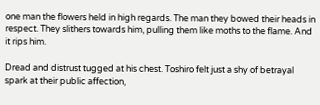one man the flowers held in high regards. The man they bowed their heads in respect. They slithers towards him, pulling them like moths to the flame. And it rips him.

Dread and distrust tugged at his chest. Toshiro felt just a shy of betrayal spark at their public affection,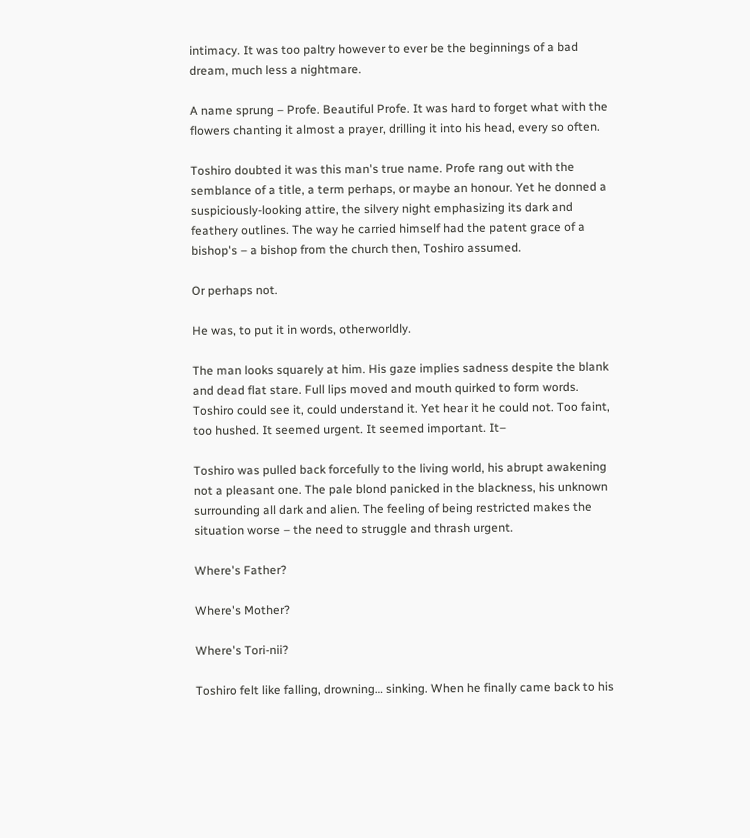intimacy. It was too paltry however to ever be the beginnings of a bad dream, much less a nightmare.

A name sprung – Profe. Beautiful Profe. It was hard to forget what with the flowers chanting it almost a prayer, drilling it into his head, every so often.

Toshiro doubted it was this man's true name. Profe rang out with the semblance of a title, a term perhaps, or maybe an honour. Yet he donned a suspiciously-looking attire, the silvery night emphasizing its dark and feathery outlines. The way he carried himself had the patent grace of a bishop's – a bishop from the church then, Toshiro assumed.

Or perhaps not.

He was, to put it in words, otherworldly.

The man looks squarely at him. His gaze implies sadness despite the blank and dead flat stare. Full lips moved and mouth quirked to form words. Toshiro could see it, could understand it. Yet hear it he could not. Too faint, too hushed. It seemed urgent. It seemed important. It–

Toshiro was pulled back forcefully to the living world, his abrupt awakening not a pleasant one. The pale blond panicked in the blackness, his unknown surrounding all dark and alien. The feeling of being restricted makes the situation worse – the need to struggle and thrash urgent.

Where's Father?

Where's Mother?

Where's Tori-nii?

Toshiro felt like falling, drowning… sinking. When he finally came back to his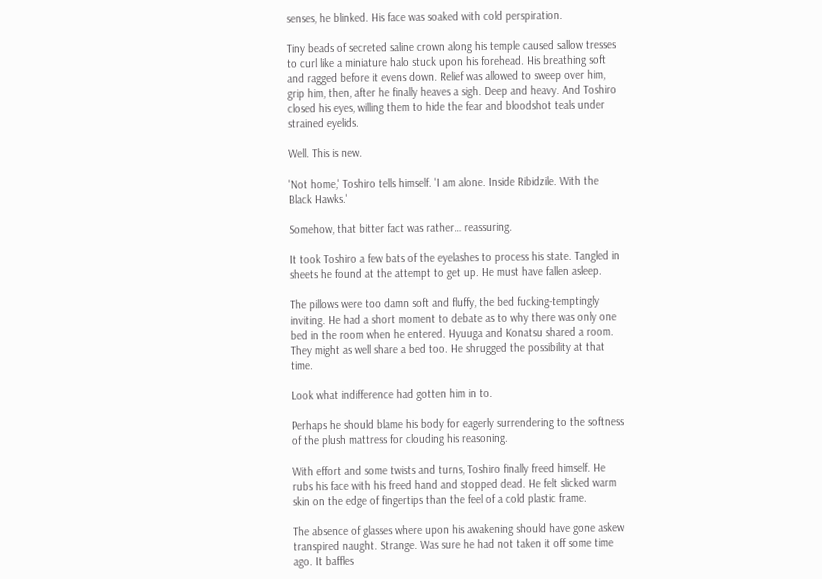senses, he blinked. His face was soaked with cold perspiration.

Tiny beads of secreted saline crown along his temple caused sallow tresses to curl like a miniature halo stuck upon his forehead. His breathing soft and ragged before it evens down. Relief was allowed to sweep over him, grip him, then, after he finally heaves a sigh. Deep and heavy. And Toshiro closed his eyes, willing them to hide the fear and bloodshot teals under strained eyelids.

Well. This is new.

'Not home,' Toshiro tells himself. 'I am alone. Inside Ribidzile. With the Black Hawks.'

Somehow, that bitter fact was rather… reassuring.

It took Toshiro a few bats of the eyelashes to process his state. Tangled in sheets he found at the attempt to get up. He must have fallen asleep.

The pillows were too damn soft and fluffy, the bed fucking-temptingly inviting. He had a short moment to debate as to why there was only one bed in the room when he entered. Hyuuga and Konatsu shared a room. They might as well share a bed too. He shrugged the possibility at that time.

Look what indifference had gotten him in to.

Perhaps he should blame his body for eagerly surrendering to the softness of the plush mattress for clouding his reasoning.

With effort and some twists and turns, Toshiro finally freed himself. He rubs his face with his freed hand and stopped dead. He felt slicked warm skin on the edge of fingertips than the feel of a cold plastic frame.

The absence of glasses where upon his awakening should have gone askew transpired naught. Strange. Was sure he had not taken it off some time ago. It baffles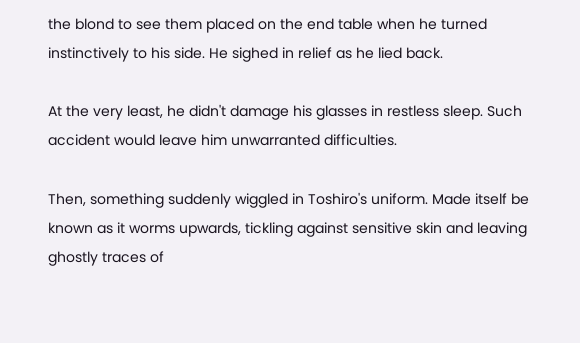the blond to see them placed on the end table when he turned instinctively to his side. He sighed in relief as he lied back.

At the very least, he didn't damage his glasses in restless sleep. Such accident would leave him unwarranted difficulties.

Then, something suddenly wiggled in Toshiro's uniform. Made itself be known as it worms upwards, tickling against sensitive skin and leaving ghostly traces of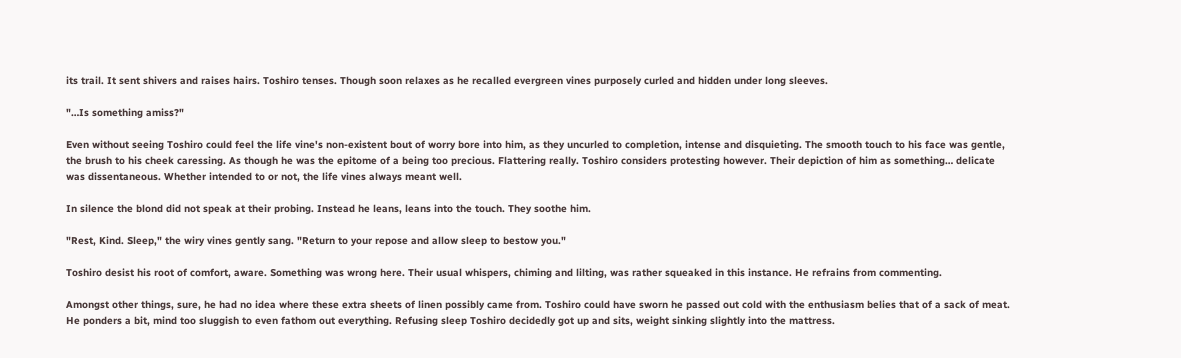its trail. It sent shivers and raises hairs. Toshiro tenses. Though soon relaxes as he recalled evergreen vines purposely curled and hidden under long sleeves.

"…Is something amiss?"

Even without seeing Toshiro could feel the life vine's non-existent bout of worry bore into him, as they uncurled to completion, intense and disquieting. The smooth touch to his face was gentle, the brush to his cheek caressing. As though he was the epitome of a being too precious. Flattering really. Toshiro considers protesting however. Their depiction of him as something… delicate was dissentaneous. Whether intended to or not, the life vines always meant well.

In silence the blond did not speak at their probing. Instead he leans, leans into the touch. They soothe him.

"Rest, Kind. Sleep," the wiry vines gently sang. "Return to your repose and allow sleep to bestow you."

Toshiro desist his root of comfort, aware. Something was wrong here. Their usual whispers, chiming and lilting, was rather squeaked in this instance. He refrains from commenting.

Amongst other things, sure, he had no idea where these extra sheets of linen possibly came from. Toshiro could have sworn he passed out cold with the enthusiasm belies that of a sack of meat. He ponders a bit, mind too sluggish to even fathom out everything. Refusing sleep Toshiro decidedly got up and sits, weight sinking slightly into the mattress.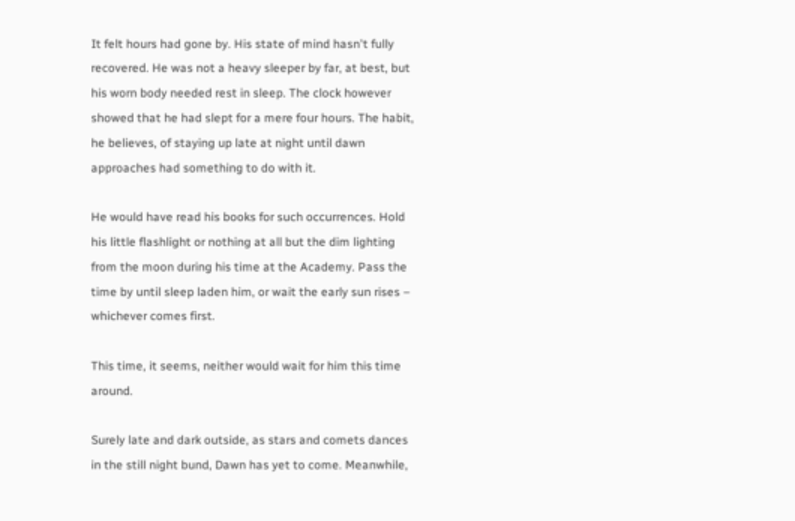It felt hours had gone by. His state of mind hasn't fully recovered. He was not a heavy sleeper by far, at best, but his worn body needed rest in sleep. The clock however showed that he had slept for a mere four hours. The habit, he believes, of staying up late at night until dawn approaches had something to do with it.

He would have read his books for such occurrences. Hold his little flashlight or nothing at all but the dim lighting from the moon during his time at the Academy. Pass the time by until sleep laden him, or wait the early sun rises – whichever comes first.

This time, it seems, neither would wait for him this time around.

Surely late and dark outside, as stars and comets dances in the still night bund, Dawn has yet to come. Meanwhile,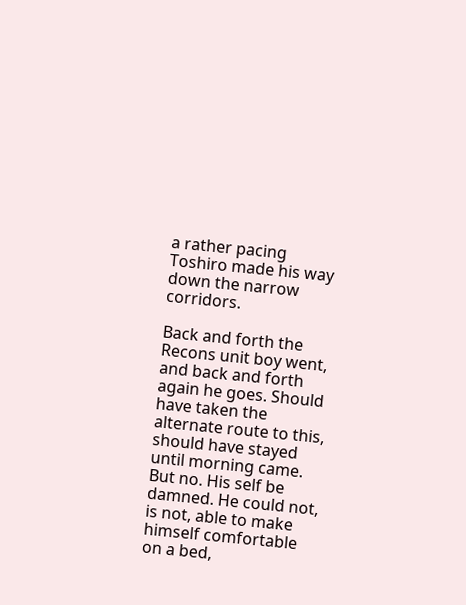a rather pacing Toshiro made his way down the narrow corridors.

Back and forth the Recons unit boy went, and back and forth again he goes. Should have taken the alternate route to this, should have stayed until morning came. But no. His self be damned. He could not, is not, able to make himself comfortable on a bed,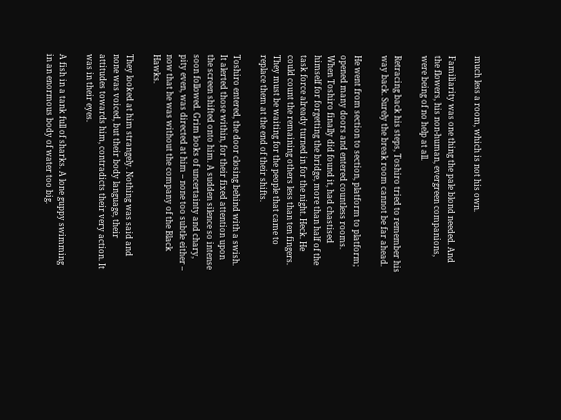much less a room, which is not his own.

Familiarity was one thing the pale blond needed. And the flowers, his non-human, evergreen companions, were being of no help at all.

Retracing back his steps, Toshiro tried to remember his way back. Surely the break room cannot be far ahead.

He went from section to section, platform to platform; opened many doors and entered countless rooms. When Toshiro finally did found it, had chastised himself for forgetting the bridge, more than half of the task force already turned in for the night. Heck. He could count the remaining others less than ten fingers. They must be waiting for the people that came to replace them at the end of their shifts.

Toshiro entered, the door closing behind with a swish. It alerted those within, for their fixed attention upon the screen shifted onto him. A sudden silence so intense soon followed. Grim looks of uncertainty and chary, pity even, was directed at him – none too subtle either – now that he was without the company of the Black Hawks.

They looked at him strangely. Nothing was said and none was voiced, but their body language, their attitudes towards him, contradicts their very action. It was in their eyes.

A fish in a tank full of sharks. A lone guppy swimming in an enormous body of water too big.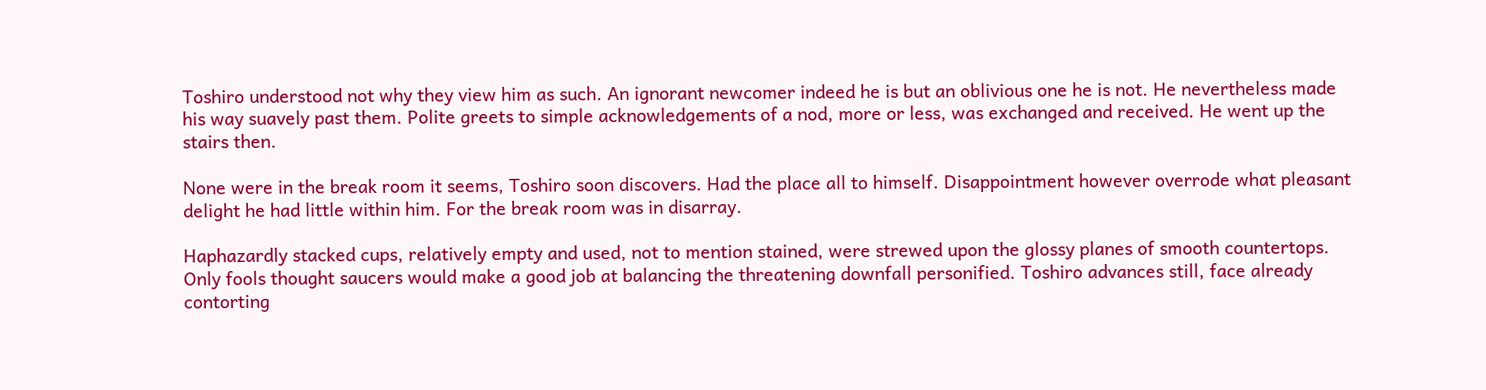Toshiro understood not why they view him as such. An ignorant newcomer indeed he is but an oblivious one he is not. He nevertheless made his way suavely past them. Polite greets to simple acknowledgements of a nod, more or less, was exchanged and received. He went up the stairs then.

None were in the break room it seems, Toshiro soon discovers. Had the place all to himself. Disappointment however overrode what pleasant delight he had little within him. For the break room was in disarray.

Haphazardly stacked cups, relatively empty and used, not to mention stained, were strewed upon the glossy planes of smooth countertops. Only fools thought saucers would make a good job at balancing the threatening downfall personified. Toshiro advances still, face already contorting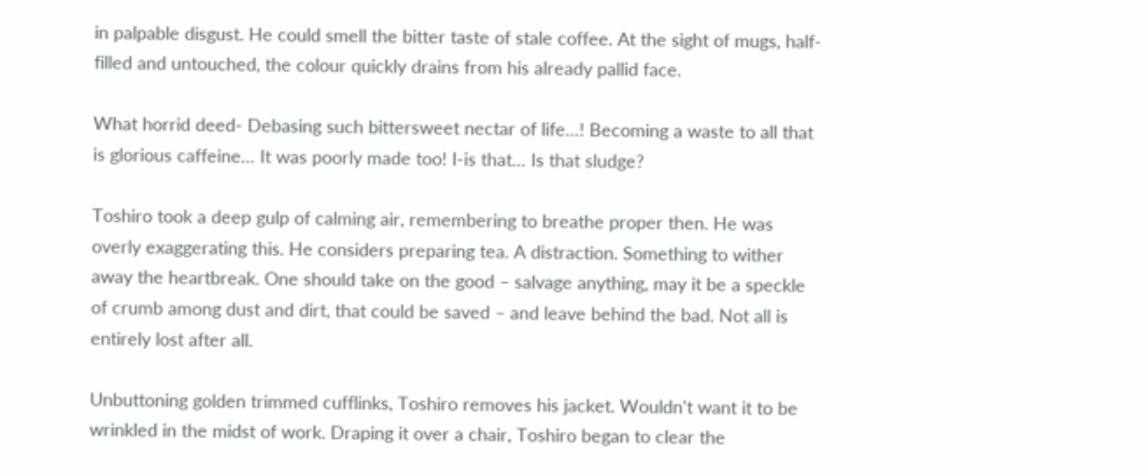in palpable disgust. He could smell the bitter taste of stale coffee. At the sight of mugs, half-filled and untouched, the colour quickly drains from his already pallid face.

What horrid deed- Debasing such bittersweet nectar of life…! Becoming a waste to all that is glorious caffeine… It was poorly made too! I-is that… Is that sludge?

Toshiro took a deep gulp of calming air, remembering to breathe proper then. He was overly exaggerating this. He considers preparing tea. A distraction. Something to wither away the heartbreak. One should take on the good – salvage anything, may it be a speckle of crumb among dust and dirt, that could be saved – and leave behind the bad. Not all is entirely lost after all.

Unbuttoning golden trimmed cufflinks, Toshiro removes his jacket. Wouldn't want it to be wrinkled in the midst of work. Draping it over a chair, Toshiro began to clear the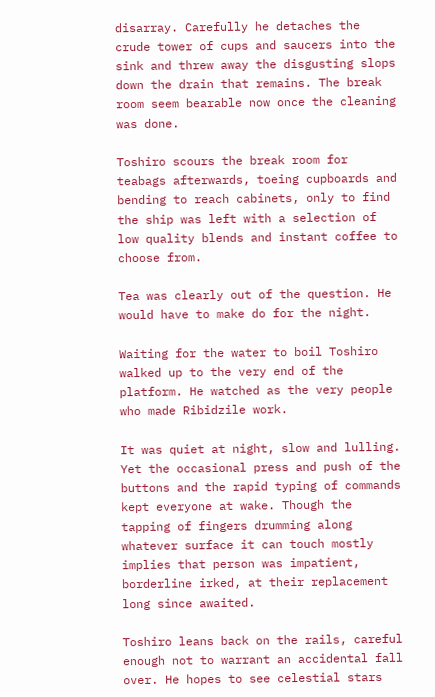disarray. Carefully he detaches the crude tower of cups and saucers into the sink and threw away the disgusting slops down the drain that remains. The break room seem bearable now once the cleaning was done.

Toshiro scours the break room for teabags afterwards, toeing cupboards and bending to reach cabinets, only to find the ship was left with a selection of low quality blends and instant coffee to choose from.

Tea was clearly out of the question. He would have to make do for the night.

Waiting for the water to boil Toshiro walked up to the very end of the platform. He watched as the very people who made Ribidzile work.

It was quiet at night, slow and lulling. Yet the occasional press and push of the buttons and the rapid typing of commands kept everyone at wake. Though the tapping of fingers drumming along whatever surface it can touch mostly implies that person was impatient, borderline irked, at their replacement long since awaited.

Toshiro leans back on the rails, careful enough not to warrant an accidental fall over. He hopes to see celestial stars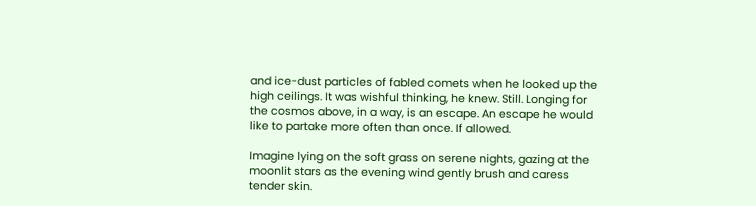and ice-dust particles of fabled comets when he looked up the high ceilings. It was wishful thinking, he knew. Still. Longing for the cosmos above, in a way, is an escape. An escape he would like to partake more often than once. If allowed.

Imagine lying on the soft grass on serene nights, gazing at the moonlit stars as the evening wind gently brush and caress tender skin.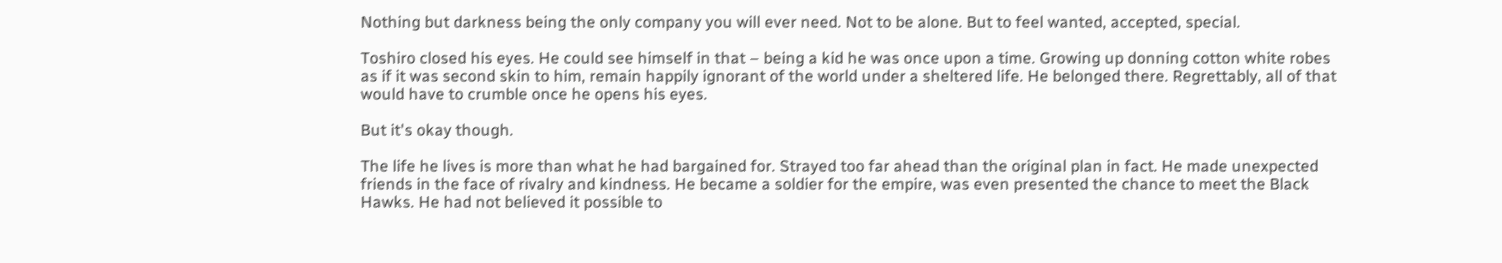Nothing but darkness being the only company you will ever need. Not to be alone. But to feel wanted, accepted, special.

Toshiro closed his eyes. He could see himself in that – being a kid he was once upon a time. Growing up donning cotton white robes as if it was second skin to him, remain happily ignorant of the world under a sheltered life. He belonged there. Regrettably, all of that would have to crumble once he opens his eyes.

But it's okay though.

The life he lives is more than what he had bargained for. Strayed too far ahead than the original plan in fact. He made unexpected friends in the face of rivalry and kindness. He became a soldier for the empire, was even presented the chance to meet the Black Hawks. He had not believed it possible to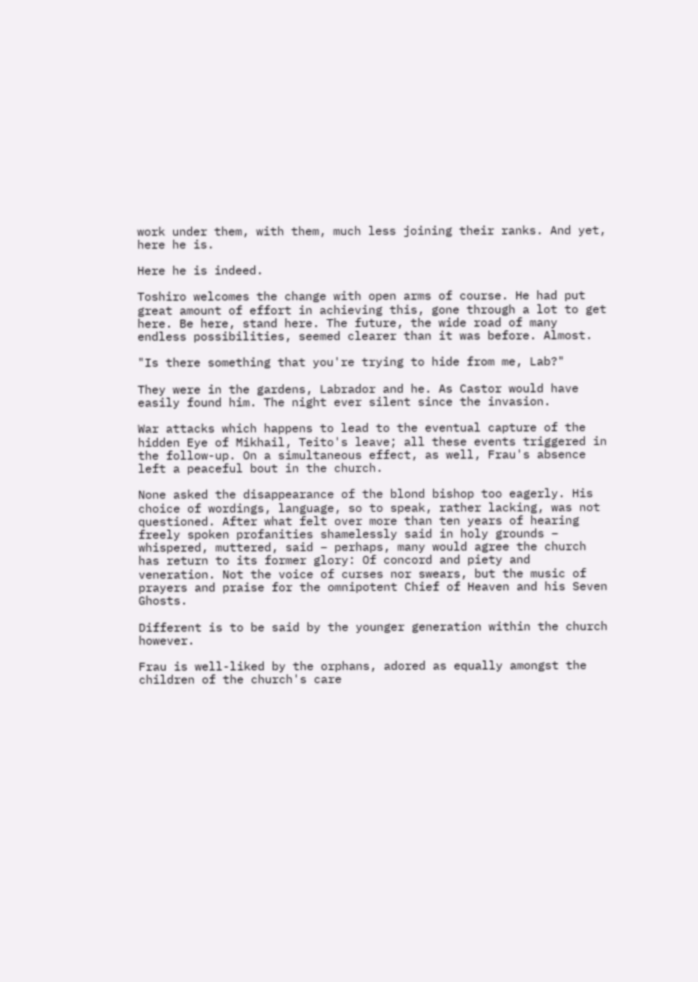work under them, with them, much less joining their ranks. And yet, here he is.

Here he is indeed.

Toshiro welcomes the change with open arms of course. He had put great amount of effort in achieving this, gone through a lot to get here. Be here, stand here. The future, the wide road of many endless possibilities, seemed clearer than it was before. Almost.

"Is there something that you're trying to hide from me, Lab?"

They were in the gardens, Labrador and he. As Castor would have easily found him. The night ever silent since the invasion.

War attacks which happens to lead to the eventual capture of the hidden Eye of Mikhail, Teito's leave; all these events triggered in the follow-up. On a simultaneous effect, as well, Frau's absence left a peaceful bout in the church.

None asked the disappearance of the blond bishop too eagerly. His choice of wordings, language, so to speak, rather lacking, was not questioned. After what felt over more than ten years of hearing freely spoken profanities shamelessly said in holy grounds – whispered, muttered, said – perhaps, many would agree the church has return to its former glory: Of concord and piety and veneration. Not the voice of curses nor swears, but the music of prayers and praise for the omnipotent Chief of Heaven and his Seven Ghosts.

Different is to be said by the younger generation within the church however.

Frau is well-liked by the orphans, adored as equally amongst the children of the church's care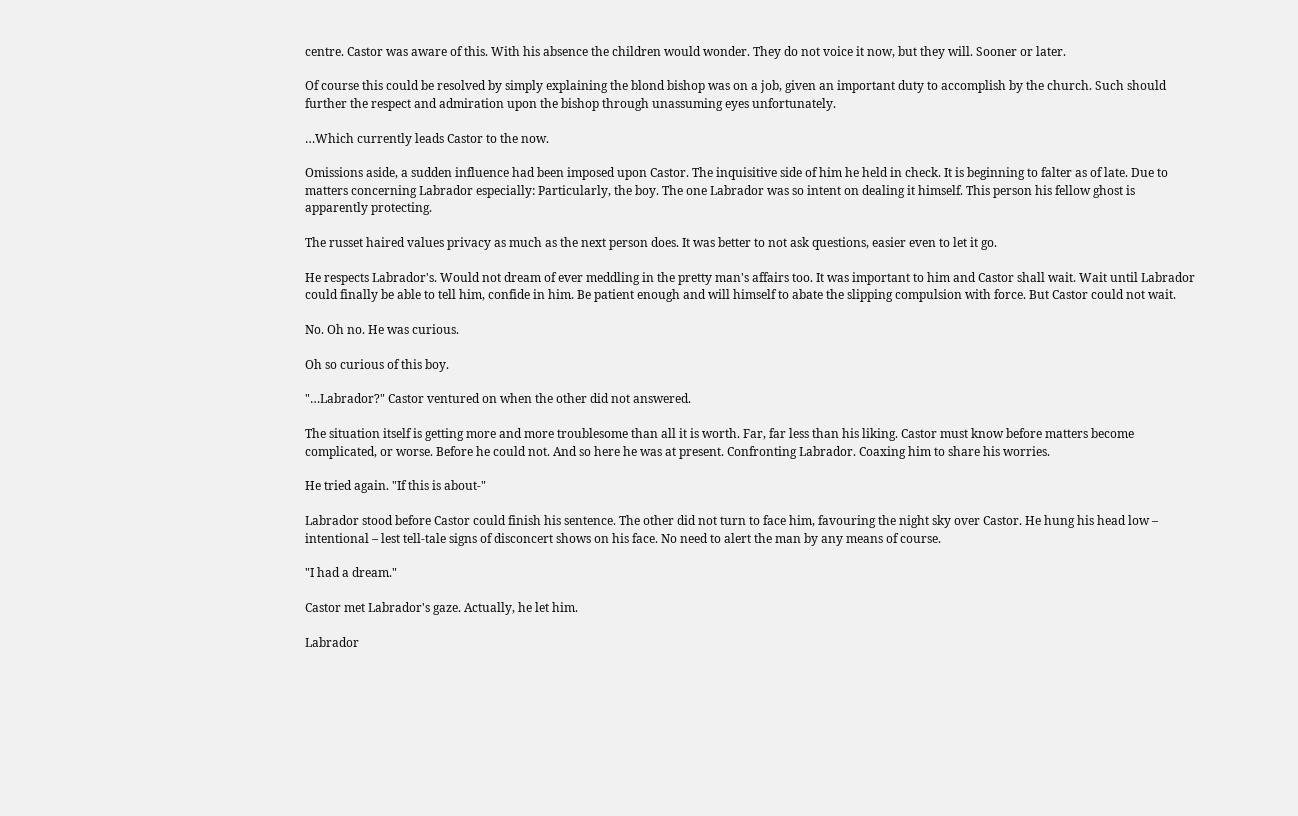centre. Castor was aware of this. With his absence the children would wonder. They do not voice it now, but they will. Sooner or later.

Of course this could be resolved by simply explaining the blond bishop was on a job, given an important duty to accomplish by the church. Such should further the respect and admiration upon the bishop through unassuming eyes unfortunately.

…Which currently leads Castor to the now.

Omissions aside, a sudden influence had been imposed upon Castor. The inquisitive side of him he held in check. It is beginning to falter as of late. Due to matters concerning Labrador especially: Particularly, the boy. The one Labrador was so intent on dealing it himself. This person his fellow ghost is apparently protecting.

The russet haired values privacy as much as the next person does. It was better to not ask questions, easier even to let it go.

He respects Labrador's. Would not dream of ever meddling in the pretty man's affairs too. It was important to him and Castor shall wait. Wait until Labrador could finally be able to tell him, confide in him. Be patient enough and will himself to abate the slipping compulsion with force. But Castor could not wait.

No. Oh no. He was curious.

Oh so curious of this boy.

"…Labrador?" Castor ventured on when the other did not answered.

The situation itself is getting more and more troublesome than all it is worth. Far, far less than his liking. Castor must know before matters become complicated, or worse. Before he could not. And so here he was at present. Confronting Labrador. Coaxing him to share his worries.

He tried again. "If this is about-"

Labrador stood before Castor could finish his sentence. The other did not turn to face him, favouring the night sky over Castor. He hung his head low – intentional – lest tell-tale signs of disconcert shows on his face. No need to alert the man by any means of course.

"I had a dream."

Castor met Labrador's gaze. Actually, he let him.

Labrador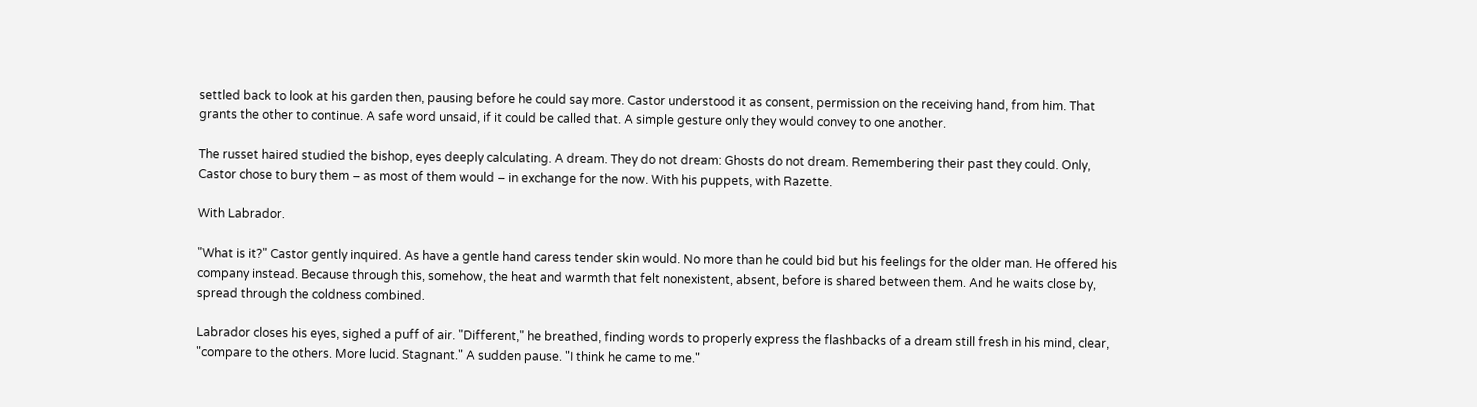settled back to look at his garden then, pausing before he could say more. Castor understood it as consent, permission on the receiving hand, from him. That grants the other to continue. A safe word unsaid, if it could be called that. A simple gesture only they would convey to one another.

The russet haired studied the bishop, eyes deeply calculating. A dream. They do not dream: Ghosts do not dream. Remembering their past they could. Only, Castor chose to bury them – as most of them would – in exchange for the now. With his puppets, with Razette.

With Labrador.

"What is it?" Castor gently inquired. As have a gentle hand caress tender skin would. No more than he could bid but his feelings for the older man. He offered his company instead. Because through this, somehow, the heat and warmth that felt nonexistent, absent, before is shared between them. And he waits close by, spread through the coldness combined.

Labrador closes his eyes, sighed a puff of air. "Different," he breathed, finding words to properly express the flashbacks of a dream still fresh in his mind, clear, "compare to the others. More lucid. Stagnant." A sudden pause. "I think he came to me."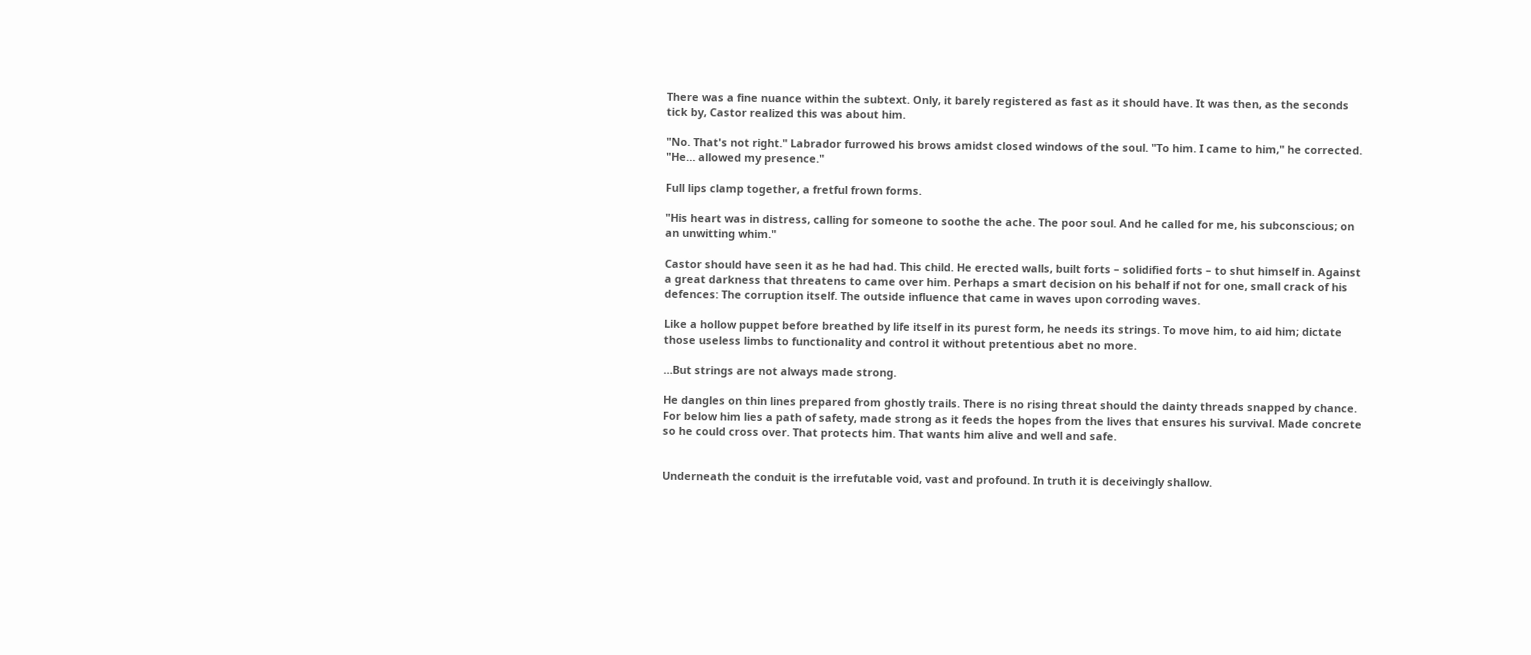There was a fine nuance within the subtext. Only, it barely registered as fast as it should have. It was then, as the seconds tick by, Castor realized this was about him.

"No. That's not right." Labrador furrowed his brows amidst closed windows of the soul. "To him. I came to him," he corrected. "He… allowed my presence."

Full lips clamp together, a fretful frown forms.

"His heart was in distress, calling for someone to soothe the ache. The poor soul. And he called for me, his subconscious; on an unwitting whim."

Castor should have seen it as he had had. This child. He erected walls, built forts – solidified forts – to shut himself in. Against a great darkness that threatens to came over him. Perhaps a smart decision on his behalf if not for one, small crack of his defences: The corruption itself. The outside influence that came in waves upon corroding waves.

Like a hollow puppet before breathed by life itself in its purest form, he needs its strings. To move him, to aid him; dictate those useless limbs to functionality and control it without pretentious abet no more.

…But strings are not always made strong.

He dangles on thin lines prepared from ghostly trails. There is no rising threat should the dainty threads snapped by chance. For below him lies a path of safety, made strong as it feeds the hopes from the lives that ensures his survival. Made concrete so he could cross over. That protects him. That wants him alive and well and safe.


Underneath the conduit is the irrefutable void, vast and profound. In truth it is deceivingly shallow.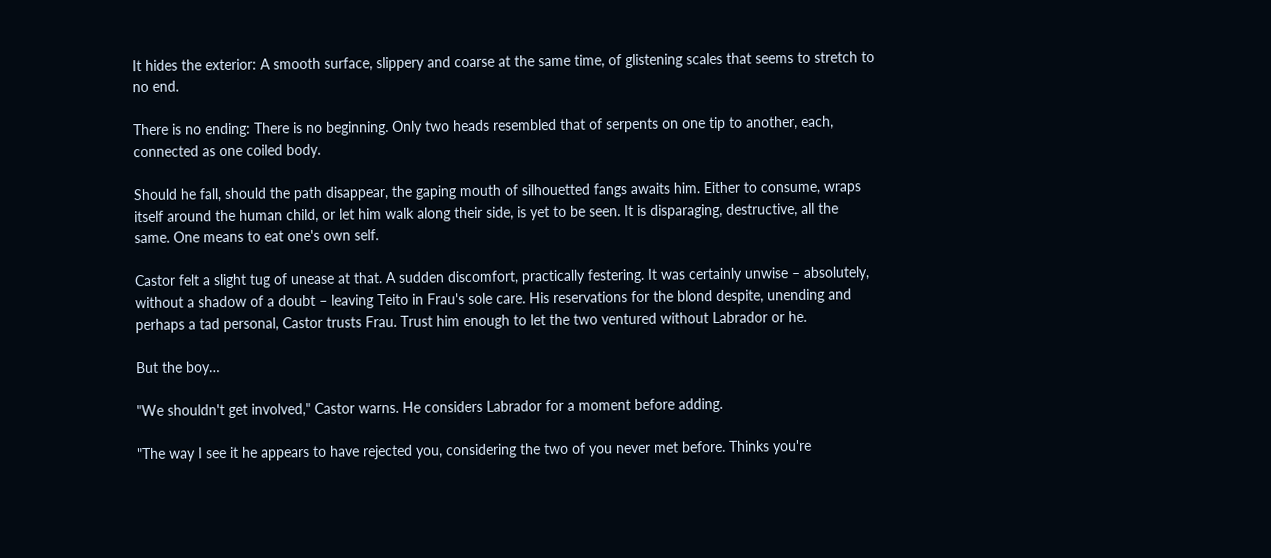It hides the exterior: A smooth surface, slippery and coarse at the same time, of glistening scales that seems to stretch to no end.

There is no ending: There is no beginning. Only two heads resembled that of serpents on one tip to another, each, connected as one coiled body.

Should he fall, should the path disappear, the gaping mouth of silhouetted fangs awaits him. Either to consume, wraps itself around the human child, or let him walk along their side, is yet to be seen. It is disparaging, destructive, all the same. One means to eat one's own self.

Castor felt a slight tug of unease at that. A sudden discomfort, practically festering. It was certainly unwise – absolutely, without a shadow of a doubt – leaving Teito in Frau's sole care. His reservations for the blond despite, unending and perhaps a tad personal, Castor trusts Frau. Trust him enough to let the two ventured without Labrador or he.

But the boy…

"We shouldn't get involved," Castor warns. He considers Labrador for a moment before adding.

"The way I see it he appears to have rejected you, considering the two of you never met before. Thinks you're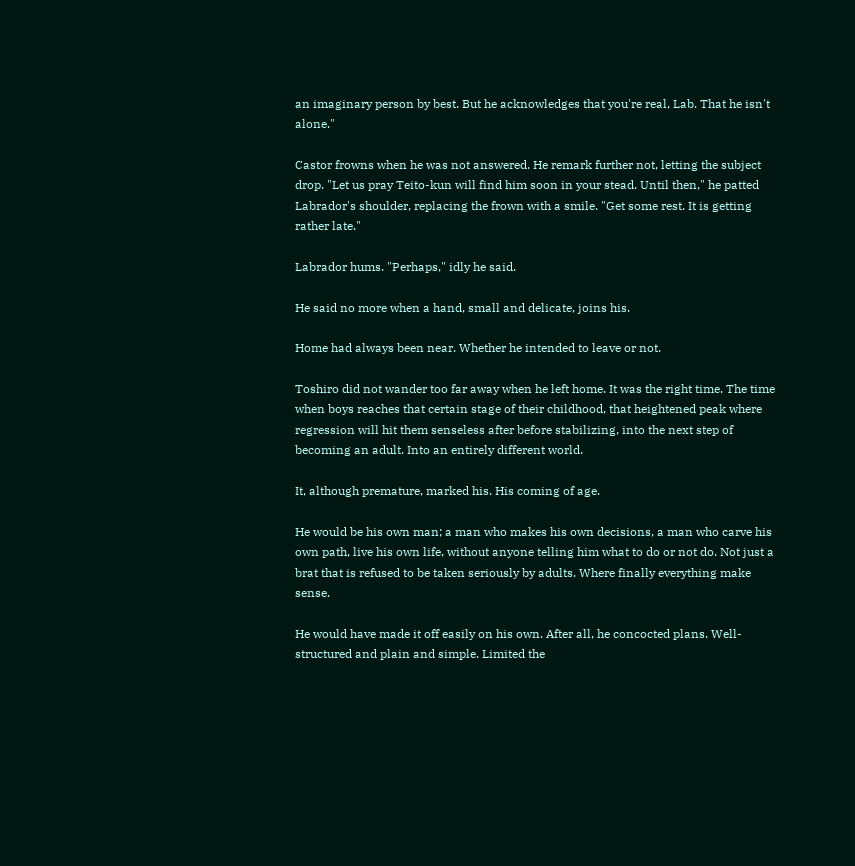an imaginary person by best. But he acknowledges that you're real, Lab. That he isn't alone."

Castor frowns when he was not answered. He remark further not, letting the subject drop. "Let us pray Teito-kun will find him soon in your stead. Until then," he patted Labrador's shoulder, replacing the frown with a smile. "Get some rest. It is getting rather late."

Labrador hums. "Perhaps," idly he said.

He said no more when a hand, small and delicate, joins his.

Home had always been near. Whether he intended to leave or not.

Toshiro did not wander too far away when he left home. It was the right time. The time when boys reaches that certain stage of their childhood, that heightened peak where regression will hit them senseless after before stabilizing, into the next step of becoming an adult. Into an entirely different world.

It, although premature, marked his. His coming of age.

He would be his own man; a man who makes his own decisions, a man who carve his own path, live his own life, without anyone telling him what to do or not do. Not just a brat that is refused to be taken seriously by adults. Where finally everything make sense.

He would have made it off easily on his own. After all, he concocted plans. Well-structured and plain and simple. Limited the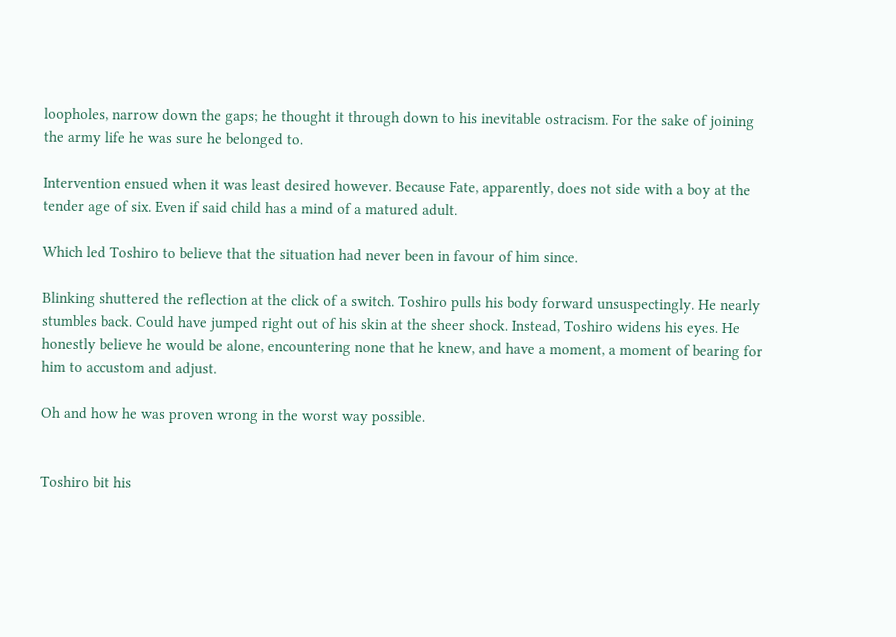loopholes, narrow down the gaps; he thought it through down to his inevitable ostracism. For the sake of joining the army life he was sure he belonged to.

Intervention ensued when it was least desired however. Because Fate, apparently, does not side with a boy at the tender age of six. Even if said child has a mind of a matured adult.

Which led Toshiro to believe that the situation had never been in favour of him since.

Blinking shuttered the reflection at the click of a switch. Toshiro pulls his body forward unsuspectingly. He nearly stumbles back. Could have jumped right out of his skin at the sheer shock. Instead, Toshiro widens his eyes. He honestly believe he would be alone, encountering none that he knew, and have a moment, a moment of bearing for him to accustom and adjust.

Oh and how he was proven wrong in the worst way possible.


Toshiro bit his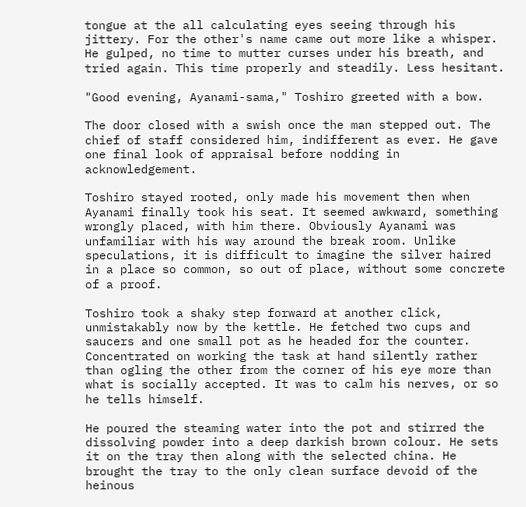tongue at the all calculating eyes seeing through his jittery. For the other's name came out more like a whisper. He gulped, no time to mutter curses under his breath, and tried again. This time properly and steadily. Less hesitant.

"Good evening, Ayanami-sama," Toshiro greeted with a bow.

The door closed with a swish once the man stepped out. The chief of staff considered him, indifferent as ever. He gave one final look of appraisal before nodding in acknowledgement.

Toshiro stayed rooted, only made his movement then when Ayanami finally took his seat. It seemed awkward, something wrongly placed, with him there. Obviously Ayanami was unfamiliar with his way around the break room. Unlike speculations, it is difficult to imagine the silver haired in a place so common, so out of place, without some concrete of a proof.

Toshiro took a shaky step forward at another click, unmistakably now by the kettle. He fetched two cups and saucers and one small pot as he headed for the counter. Concentrated on working the task at hand silently rather than ogling the other from the corner of his eye more than what is socially accepted. It was to calm his nerves, or so he tells himself.

He poured the steaming water into the pot and stirred the dissolving powder into a deep darkish brown colour. He sets it on the tray then along with the selected china. He brought the tray to the only clean surface devoid of the heinous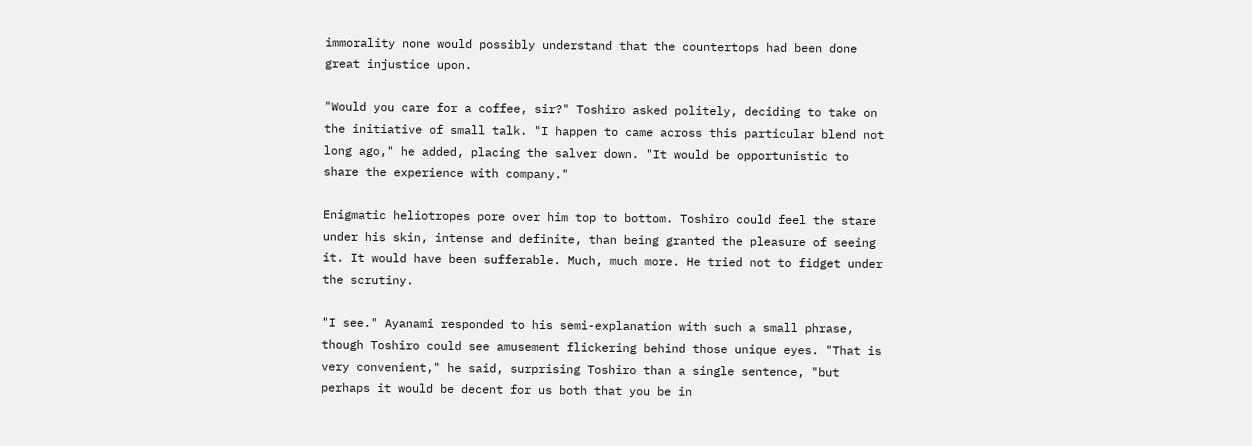immorality none would possibly understand that the countertops had been done great injustice upon.

"Would you care for a coffee, sir?" Toshiro asked politely, deciding to take on the initiative of small talk. "I happen to came across this particular blend not long ago," he added, placing the salver down. "It would be opportunistic to share the experience with company."

Enigmatic heliotropes pore over him top to bottom. Toshiro could feel the stare under his skin, intense and definite, than being granted the pleasure of seeing it. It would have been sufferable. Much, much more. He tried not to fidget under the scrutiny.

"I see." Ayanami responded to his semi-explanation with such a small phrase, though Toshiro could see amusement flickering behind those unique eyes. "That is very convenient," he said, surprising Toshiro than a single sentence, "but perhaps it would be decent for us both that you be in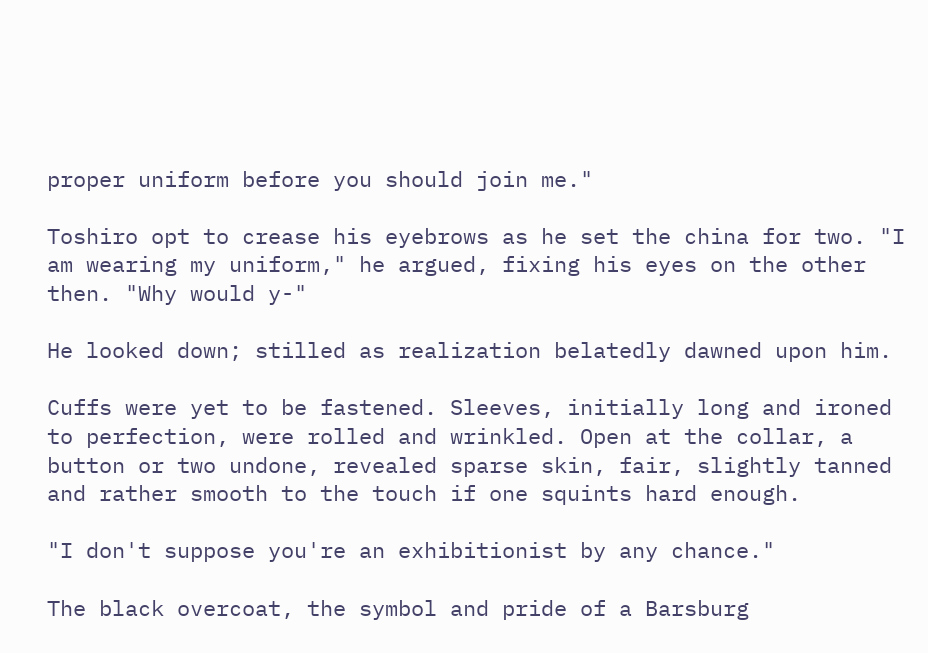proper uniform before you should join me."

Toshiro opt to crease his eyebrows as he set the china for two. "I am wearing my uniform," he argued, fixing his eyes on the other then. "Why would y-"

He looked down; stilled as realization belatedly dawned upon him.

Cuffs were yet to be fastened. Sleeves, initially long and ironed to perfection, were rolled and wrinkled. Open at the collar, a button or two undone, revealed sparse skin, fair, slightly tanned and rather smooth to the touch if one squints hard enough.

"I don't suppose you're an exhibitionist by any chance."

The black overcoat, the symbol and pride of a Barsburg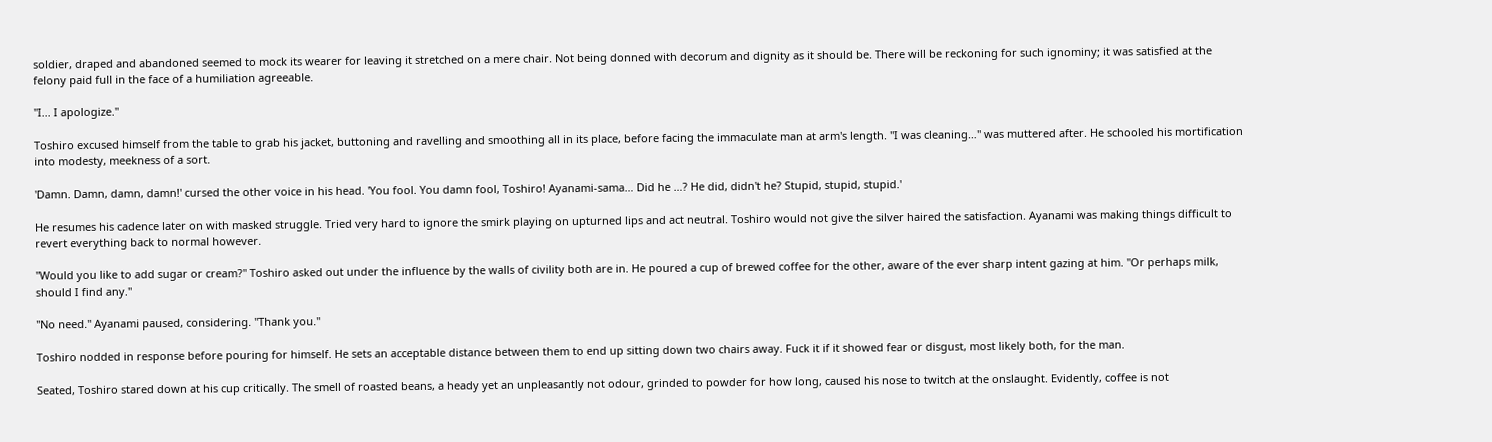soldier, draped and abandoned seemed to mock its wearer for leaving it stretched on a mere chair. Not being donned with decorum and dignity as it should be. There will be reckoning for such ignominy; it was satisfied at the felony paid full in the face of a humiliation agreeable.

"I... I apologize."

Toshiro excused himself from the table to grab his jacket, buttoning and ravelling and smoothing all in its place, before facing the immaculate man at arm's length. "I was cleaning…" was muttered after. He schooled his mortification into modesty, meekness of a sort.

'Damn. Damn, damn, damn!' cursed the other voice in his head. 'You fool. You damn fool, Toshiro! Ayanami-sama… Did he …? He did, didn't he? Stupid, stupid, stupid.'

He resumes his cadence later on with masked struggle. Tried very hard to ignore the smirk playing on upturned lips and act neutral. Toshiro would not give the silver haired the satisfaction. Ayanami was making things difficult to revert everything back to normal however.

"Would you like to add sugar or cream?" Toshiro asked out under the influence by the walls of civility both are in. He poured a cup of brewed coffee for the other, aware of the ever sharp intent gazing at him. "Or perhaps milk, should I find any."

"No need." Ayanami paused, considering. "Thank you."

Toshiro nodded in response before pouring for himself. He sets an acceptable distance between them to end up sitting down two chairs away. Fuck it if it showed fear or disgust, most likely both, for the man.

Seated, Toshiro stared down at his cup critically. The smell of roasted beans, a heady yet an unpleasantly not odour, grinded to powder for how long, caused his nose to twitch at the onslaught. Evidently, coffee is not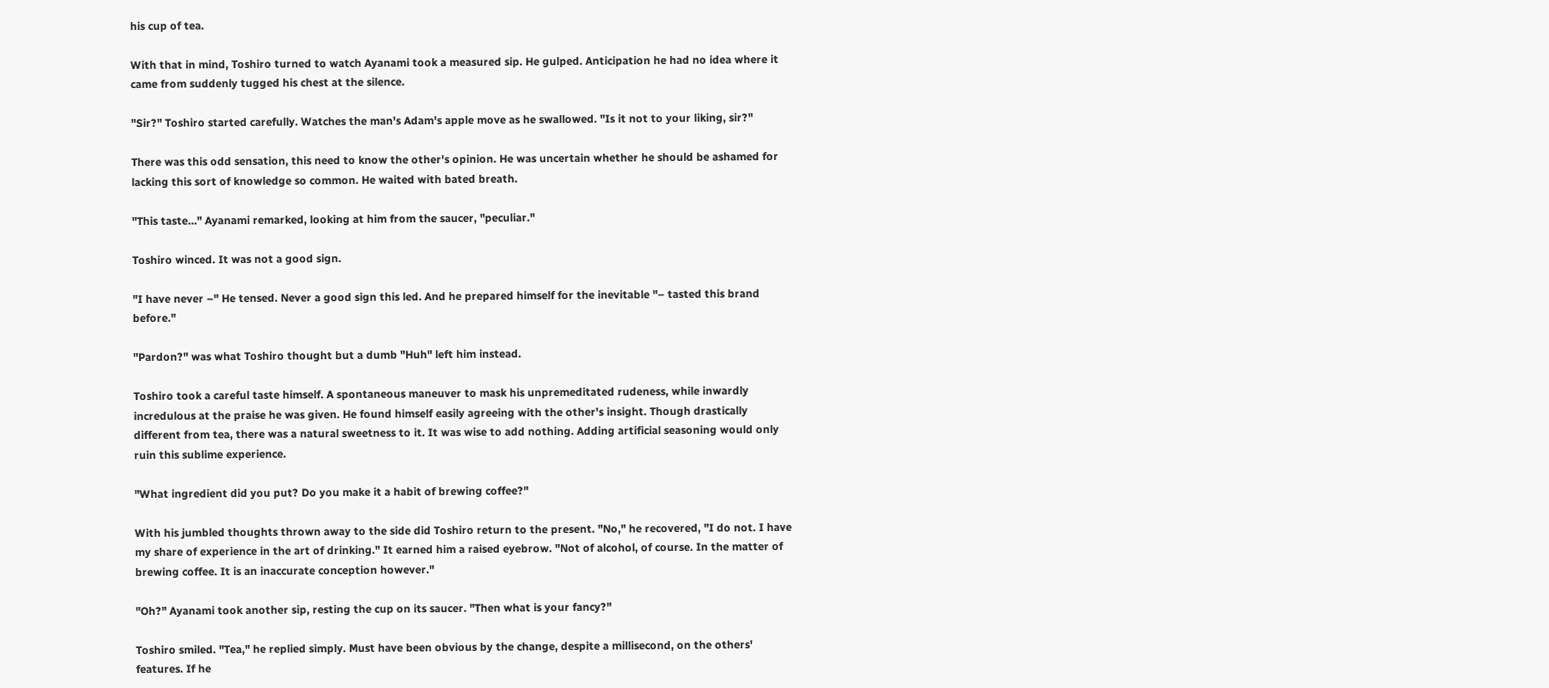his cup of tea.

With that in mind, Toshiro turned to watch Ayanami took a measured sip. He gulped. Anticipation he had no idea where it came from suddenly tugged his chest at the silence.

"Sir?" Toshiro started carefully. Watches the man's Adam's apple move as he swallowed. "Is it not to your liking, sir?"

There was this odd sensation, this need to know the other's opinion. He was uncertain whether he should be ashamed for lacking this sort of knowledge so common. He waited with bated breath.

"This taste…" Ayanami remarked, looking at him from the saucer, "peculiar."

Toshiro winced. It was not a good sign.

"I have never –" He tensed. Never a good sign this led. And he prepared himself for the inevitable "– tasted this brand before."

"Pardon?" was what Toshiro thought but a dumb "Huh" left him instead.

Toshiro took a careful taste himself. A spontaneous maneuver to mask his unpremeditated rudeness, while inwardly incredulous at the praise he was given. He found himself easily agreeing with the other's insight. Though drastically different from tea, there was a natural sweetness to it. It was wise to add nothing. Adding artificial seasoning would only ruin this sublime experience.

"What ingredient did you put? Do you make it a habit of brewing coffee?"

With his jumbled thoughts thrown away to the side did Toshiro return to the present. "No," he recovered, "I do not. I have my share of experience in the art of drinking." It earned him a raised eyebrow. "Not of alcohol, of course. In the matter of brewing coffee. It is an inaccurate conception however."

"Oh?" Ayanami took another sip, resting the cup on its saucer. "Then what is your fancy?"

Toshiro smiled. "Tea," he replied simply. Must have been obvious by the change, despite a millisecond, on the others' features. If he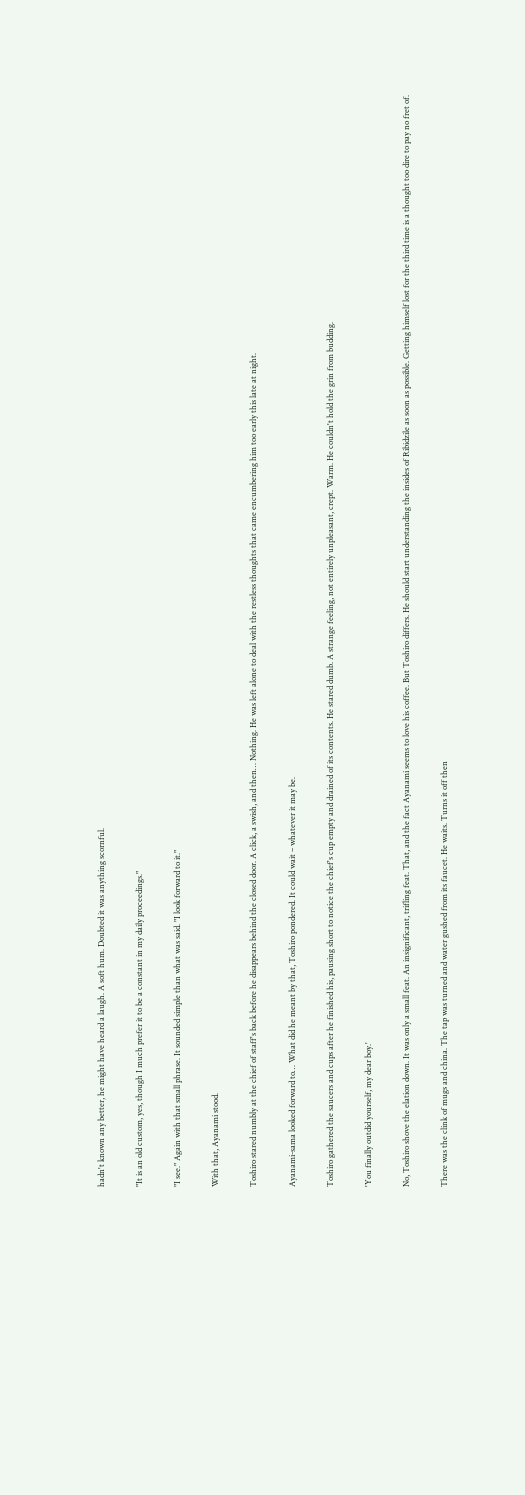hadn't known any better, he might have heard a laugh. A soft hum. Doubted it was anything scornful.

"It is an old custom, yes, though I much prefer it to be a constant in my daily proceedings."

"I see." Again with that small phrase. It sounded simple than what was said. "I look forward to it."

With that, Ayanami stood.

Toshiro stared numbly at the chief of staff's back before he disappears behind the closed door. A click, a swish, and then… Nothing. He was left alone to deal with the restless thoughts that came encumbering him too early this late at night.

Ayanami-sama looked forward to… What did he meant by that, Toshiro pondered. It could wait – whatever it may be.

Toshiro gathered the saucers and cups after he finished his, pausing short to notice the chief's cup empty and drained of its contents. He stared dumb. A strange feeling, not entirely unpleasant, crept. Warm. He couldn't hold the grin from budding.

'You finally outdid yourself, my dear boy.'

No, Toshiro shove the elation down. It was only a small feat. An insignificant, trifling feat. That, and the fact Ayanami seems to love his coffee. But Toshiro differs. He should start understanding the insides of Ribidzile as soon as possible. Getting himself lost for the third time is a thought too dire to pay no fret of.

There was the clink of mugs and china. The tap was turned and water gushed from its faucet. He waits. Turns it off then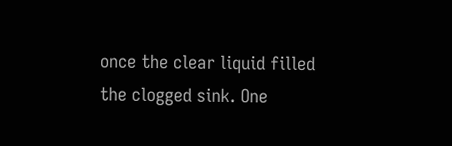once the clear liquid filled the clogged sink. One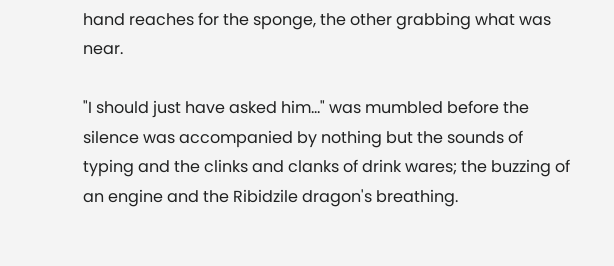hand reaches for the sponge, the other grabbing what was near.

"I should just have asked him…" was mumbled before the silence was accompanied by nothing but the sounds of typing and the clinks and clanks of drink wares; the buzzing of an engine and the Ribidzile dragon's breathing.